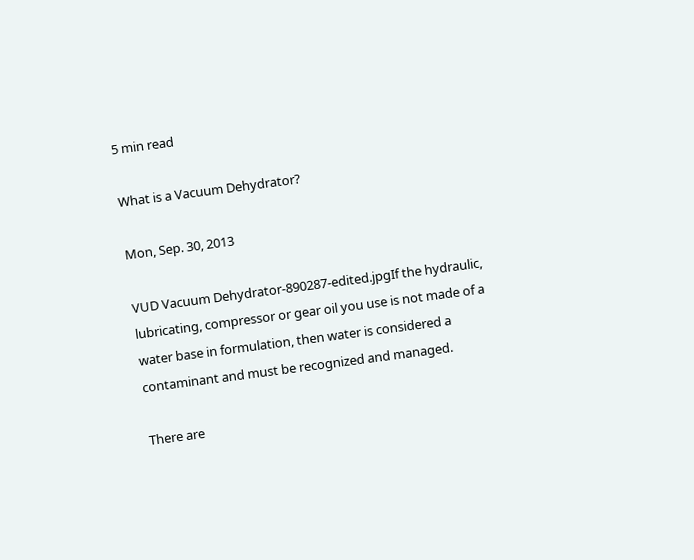5 min read

What is a Vacuum Dehydrator?

Mon, Sep. 30, 2013

VUD Vacuum Dehydrator-890287-edited.jpgIf the hydraulic, lubricating, compressor or gear oil you use is not made of a water base in formulation, then water is considered a contaminant and must be recognized and managed.

There are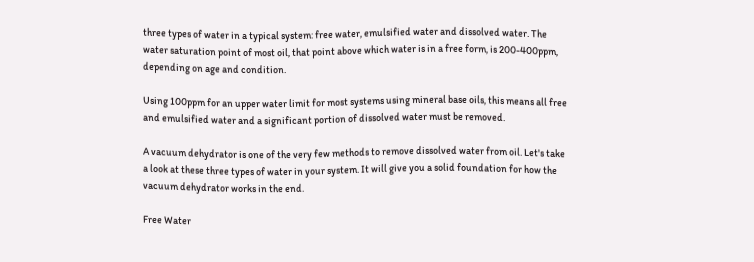three types of water in a typical system: free water, emulsified water and dissolved water. The water saturation point of most oil, that point above which water is in a free form, is 200-400ppm, depending on age and condition.

Using 100ppm for an upper water limit for most systems using mineral base oils, this means all free and emulsified water and a significant portion of dissolved water must be removed.

A vacuum dehydrator is one of the very few methods to remove dissolved water from oil. Let's take a look at these three types of water in your system. It will give you a solid foundation for how the vacuum dehydrator works in the end.

Free Water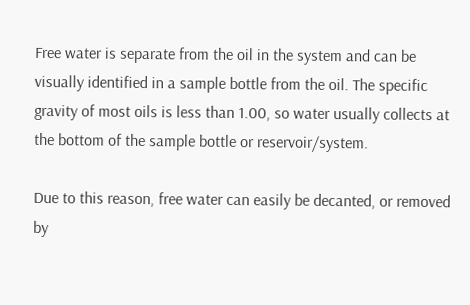Free water is separate from the oil in the system and can be visually identified in a sample bottle from the oil. The specific gravity of most oils is less than 1.00, so water usually collects at the bottom of the sample bottle or reservoir/system.

Due to this reason, free water can easily be decanted, or removed by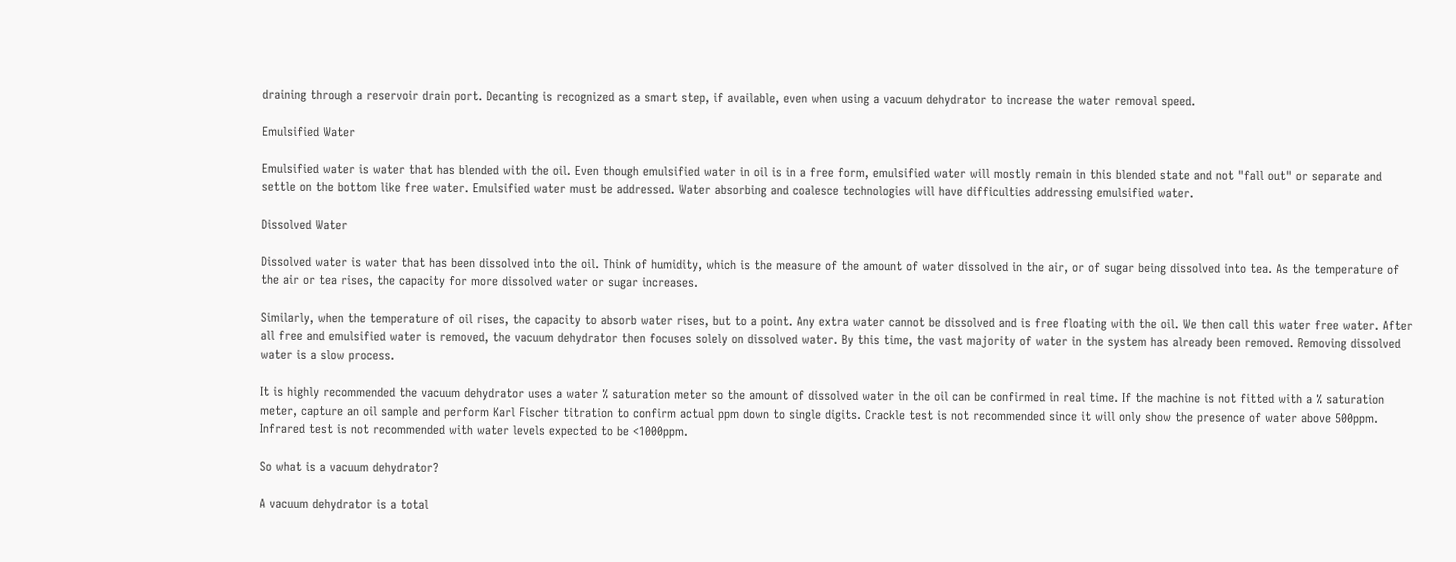draining through a reservoir drain port. Decanting is recognized as a smart step, if available, even when using a vacuum dehydrator to increase the water removal speed.

Emulsified Water

Emulsified water is water that has blended with the oil. Even though emulsified water in oil is in a free form, emulsified water will mostly remain in this blended state and not "fall out" or separate and settle on the bottom like free water. Emulsified water must be addressed. Water absorbing and coalesce technologies will have difficulties addressing emulsified water.

Dissolved Water

Dissolved water is water that has been dissolved into the oil. Think of humidity, which is the measure of the amount of water dissolved in the air, or of sugar being dissolved into tea. As the temperature of the air or tea rises, the capacity for more dissolved water or sugar increases.

Similarly, when the temperature of oil rises, the capacity to absorb water rises, but to a point. Any extra water cannot be dissolved and is free floating with the oil. We then call this water free water. After all free and emulsified water is removed, the vacuum dehydrator then focuses solely on dissolved water. By this time, the vast majority of water in the system has already been removed. Removing dissolved water is a slow process.

It is highly recommended the vacuum dehydrator uses a water % saturation meter so the amount of dissolved water in the oil can be confirmed in real time. If the machine is not fitted with a % saturation meter, capture an oil sample and perform Karl Fischer titration to confirm actual ppm down to single digits. Crackle test is not recommended since it will only show the presence of water above 500ppm. Infrared test is not recommended with water levels expected to be <1000ppm.

So what is a vacuum dehydrator?

A vacuum dehydrator is a total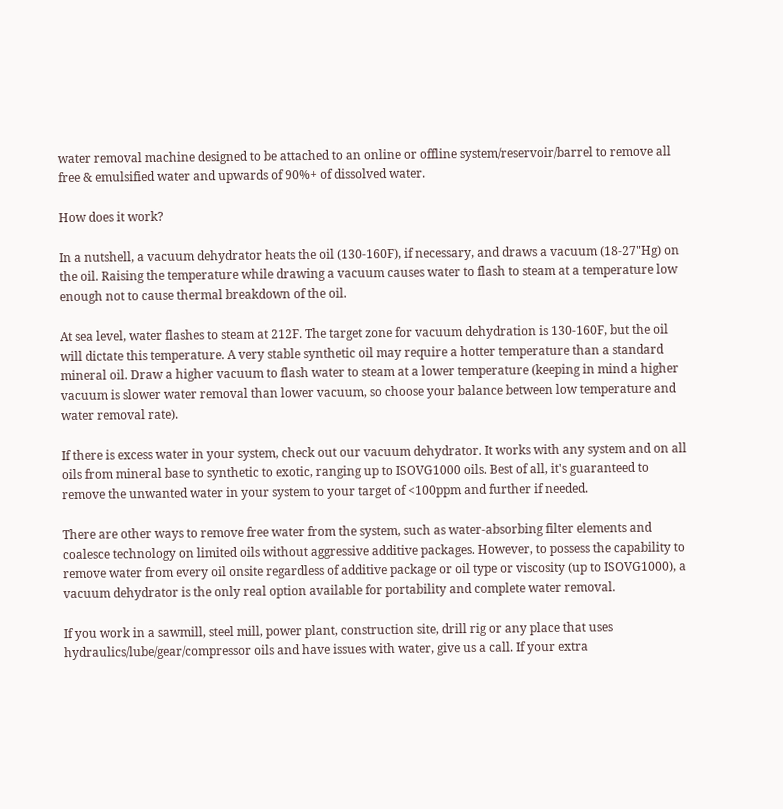water removal machine designed to be attached to an online or offline system/reservoir/barrel to remove all free & emulsified water and upwards of 90%+ of dissolved water.

How does it work?

In a nutshell, a vacuum dehydrator heats the oil (130-160F), if necessary, and draws a vacuum (18-27"Hg) on the oil. Raising the temperature while drawing a vacuum causes water to flash to steam at a temperature low enough not to cause thermal breakdown of the oil.

At sea level, water flashes to steam at 212F. The target zone for vacuum dehydration is 130-160F, but the oil will dictate this temperature. A very stable synthetic oil may require a hotter temperature than a standard mineral oil. Draw a higher vacuum to flash water to steam at a lower temperature (keeping in mind a higher vacuum is slower water removal than lower vacuum, so choose your balance between low temperature and water removal rate).

If there is excess water in your system, check out our vacuum dehydrator. It works with any system and on all oils from mineral base to synthetic to exotic, ranging up to ISOVG1000 oils. Best of all, it's guaranteed to remove the unwanted water in your system to your target of <100ppm and further if needed.

There are other ways to remove free water from the system, such as water-absorbing filter elements and coalesce technology on limited oils without aggressive additive packages. However, to possess the capability to remove water from every oil onsite regardless of additive package or oil type or viscosity (up to ISOVG1000), a vacuum dehydrator is the only real option available for portability and complete water removal.

If you work in a sawmill, steel mill, power plant, construction site, drill rig or any place that uses hydraulics/lube/gear/compressor oils and have issues with water, give us a call. If your extra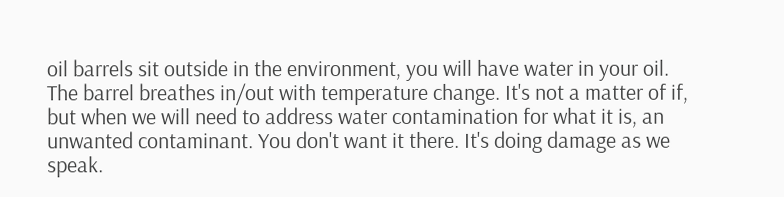oil barrels sit outside in the environment, you will have water in your oil. The barrel breathes in/out with temperature change. It's not a matter of if, but when we will need to address water contamination for what it is, an unwanted contaminant. You don't want it there. It's doing damage as we speak.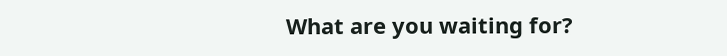What are you waiting for?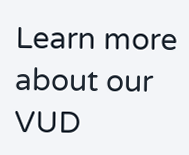Learn more about our VUD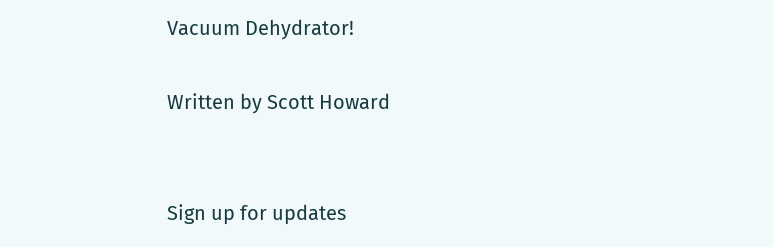Vacuum Dehydrator!

Written by Scott Howard


Sign up for updates